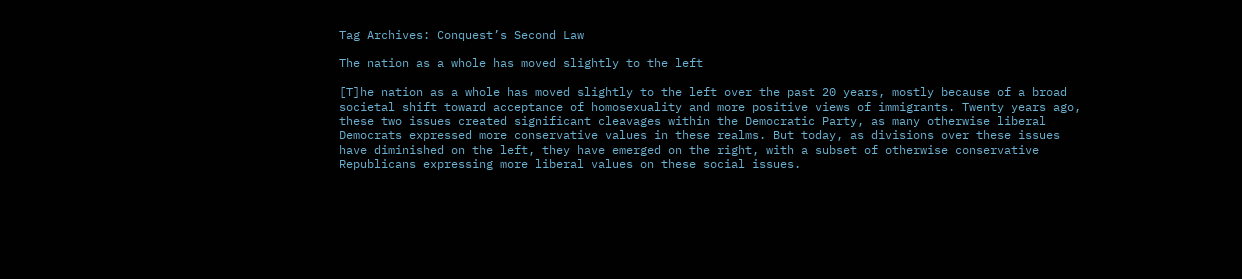Tag Archives: Conquest’s Second Law

The nation as a whole has moved slightly to the left

[T]he nation as a whole has moved slightly to the left over the past 20 years, mostly because of a broad societal shift toward acceptance of homosexuality and more positive views of immigrants. Twenty years ago, these two issues created significant cleavages within the Democratic Party, as many otherwise liberal Democrats expressed more conservative values in these realms. But today, as divisions over these issues have diminished on the left, they have emerged on the right, with a subset of otherwise conservative Republicans expressing more liberal values on these social issues.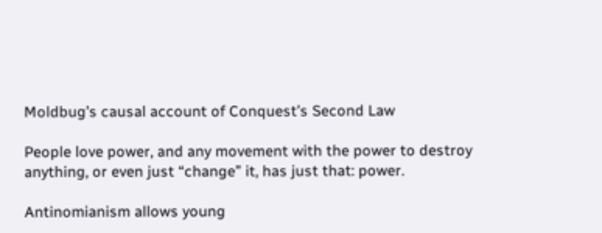Moldbug’s causal account of Conquest’s Second Law

People love power, and any movement with the power to destroy anything, or even just “change” it, has just that: power.

Antinomianism allows young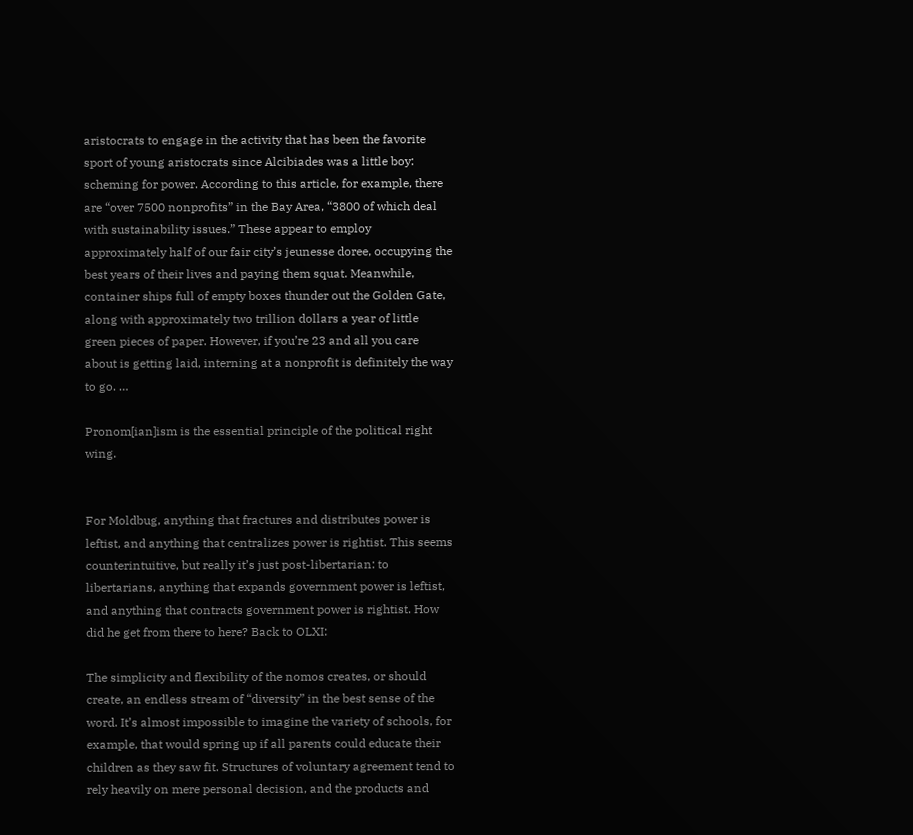aristocrats to engage in the activity that has been the favorite sport of young aristocrats since Alcibiades was a little boy: scheming for power. According to this article, for example, there are “over 7500 nonprofits” in the Bay Area, “3800 of which deal with sustainability issues.” These appear to employ approximately half of our fair city’s jeunesse doree, occupying the best years of their lives and paying them squat. Meanwhile, container ships full of empty boxes thunder out the Golden Gate, along with approximately two trillion dollars a year of little green pieces of paper. However, if you’re 23 and all you care about is getting laid, interning at a nonprofit is definitely the way to go. …

Pronom[ian]ism is the essential principle of the political right wing.


For Moldbug, anything that fractures and distributes power is leftist, and anything that centralizes power is rightist. This seems counterintuitive, but really it’s just post-libertarian: to libertarians, anything that expands government power is leftist, and anything that contracts government power is rightist. How did he get from there to here? Back to OLXI:

The simplicity and flexibility of the nomos creates, or should create, an endless stream of “diversity” in the best sense of the word. It’s almost impossible to imagine the variety of schools, for example, that would spring up if all parents could educate their children as they saw fit. Structures of voluntary agreement tend to rely heavily on mere personal decision, and the products and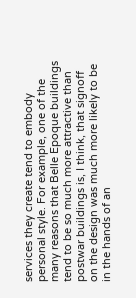services they create tend to embody personal style. For example, one of the many reasons that Belle Epoque buildings tend to be so much more attractive than postwar buildings is, I think, that signoff on the design was much more likely to be in the hands of an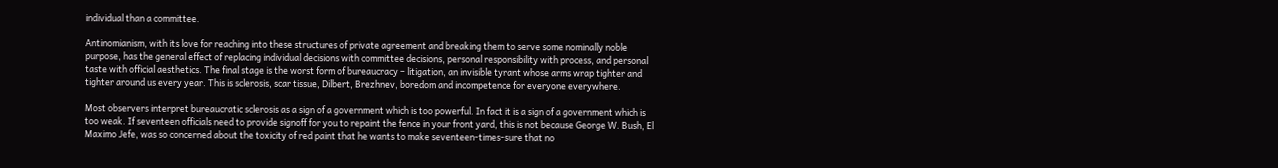individual than a committee.

Antinomianism, with its love for reaching into these structures of private agreement and breaking them to serve some nominally noble purpose, has the general effect of replacing individual decisions with committee decisions, personal responsibility with process, and personal taste with official aesthetics. The final stage is the worst form of bureaucracy – litigation, an invisible tyrant whose arms wrap tighter and tighter around us every year. This is sclerosis, scar tissue, Dilbert, Brezhnev, boredom and incompetence for everyone everywhere.

Most observers interpret bureaucratic sclerosis as a sign of a government which is too powerful. In fact it is a sign of a government which is too weak. If seventeen officials need to provide signoff for you to repaint the fence in your front yard, this is not because George W. Bush, El Maximo Jefe, was so concerned about the toxicity of red paint that he wants to make seventeen-times-sure that no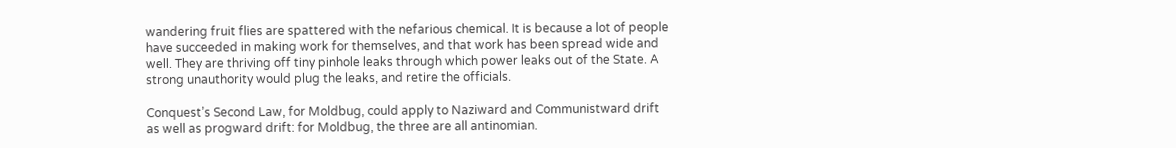wandering fruit flies are spattered with the nefarious chemical. It is because a lot of people have succeeded in making work for themselves, and that work has been spread wide and well. They are thriving off tiny pinhole leaks through which power leaks out of the State. A strong unauthority would plug the leaks, and retire the officials.

Conquest’s Second Law, for Moldbug, could apply to Naziward and Communistward drift as well as progward drift: for Moldbug, the three are all antinomian.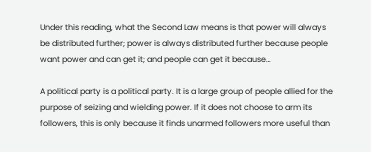Under this reading, what the Second Law means is that power will always be distributed further; power is always distributed further because people want power and can get it; and people can get it because…

A political party is a political party. It is a large group of people allied for the purpose of seizing and wielding power. If it does not choose to arm its followers, this is only because it finds unarmed followers more useful than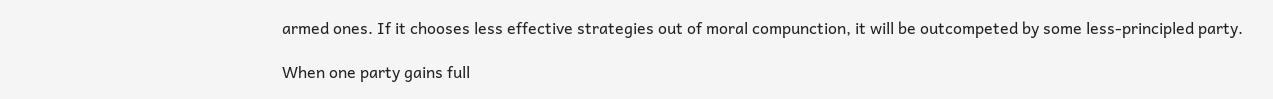armed ones. If it chooses less effective strategies out of moral compunction, it will be outcompeted by some less-principled party.

When one party gains full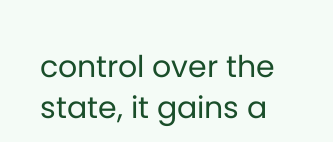control over the state, it gains a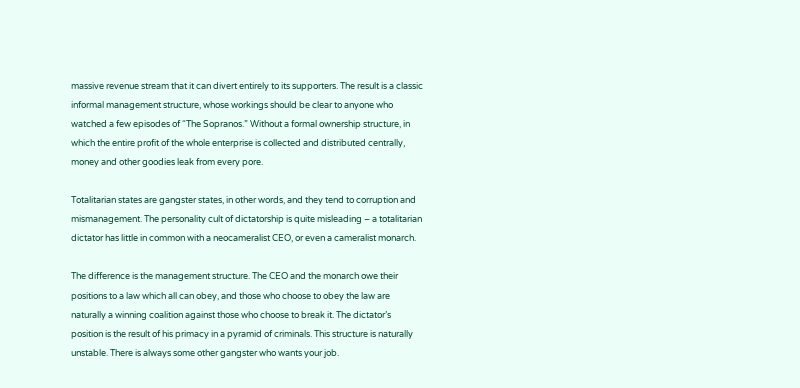massive revenue stream that it can divert entirely to its supporters. The result is a classic informal management structure, whose workings should be clear to anyone who watched a few episodes of “The Sopranos.” Without a formal ownership structure, in which the entire profit of the whole enterprise is collected and distributed centrally, money and other goodies leak from every pore.

Totalitarian states are gangster states, in other words, and they tend to corruption and mismanagement. The personality cult of dictatorship is quite misleading – a totalitarian dictator has little in common with a neocameralist CEO, or even a cameralist monarch.

The difference is the management structure. The CEO and the monarch owe their positions to a law which all can obey, and those who choose to obey the law are naturally a winning coalition against those who choose to break it. The dictator’s position is the result of his primacy in a pyramid of criminals. This structure is naturally unstable. There is always some other gangster who wants your job.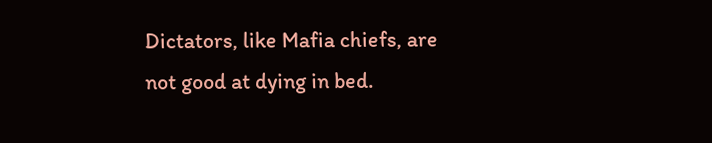Dictators, like Mafia chiefs, are not good at dying in bed.